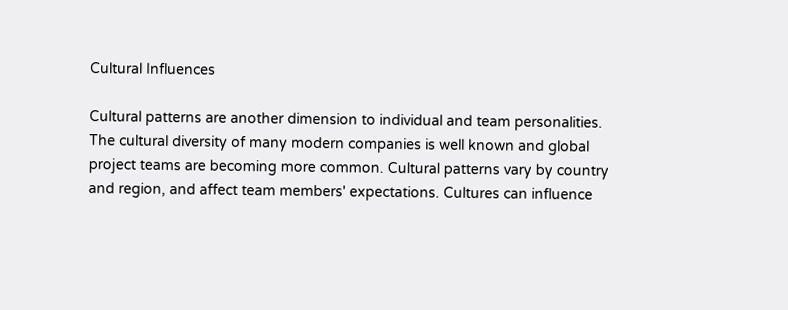Cultural Influences

Cultural patterns are another dimension to individual and team personalities. The cultural diversity of many modern companies is well known and global project teams are becoming more common. Cultural patterns vary by country and region, and affect team members' expectations. Cultures can influence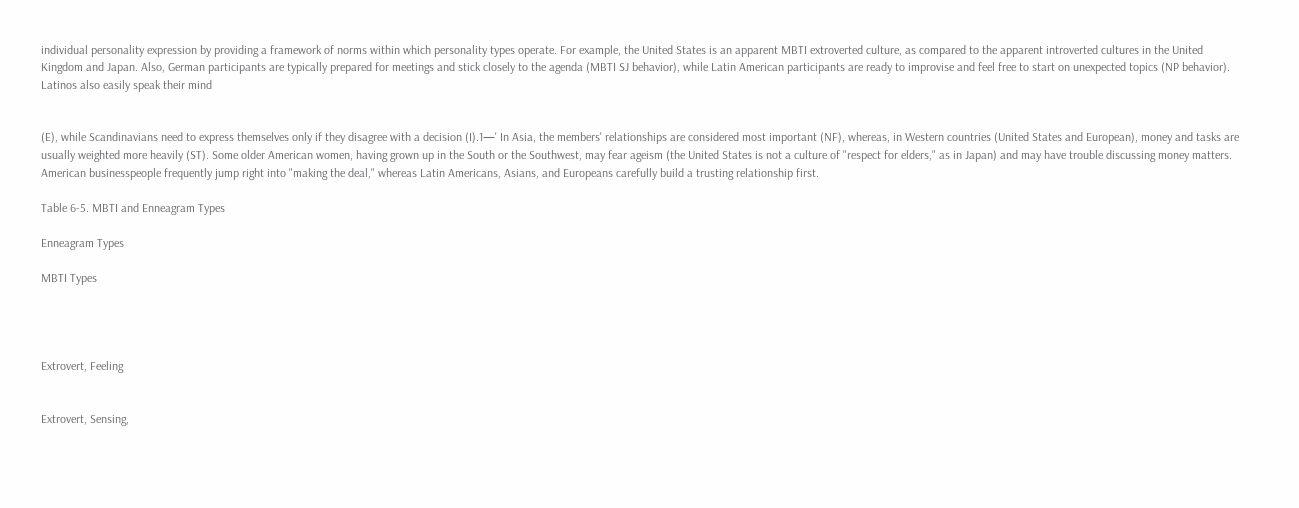individual personality expression by providing a framework of norms within which personality types operate. For example, the United States is an apparent MBTI extroverted culture, as compared to the apparent introverted cultures in the United Kingdom and Japan. Also, German participants are typically prepared for meetings and stick closely to the agenda (MBTI SJ behavior), while Latin American participants are ready to improvise and feel free to start on unexpected topics (NP behavior). Latinos also easily speak their mind


(E), while Scandinavians need to express themselves only if they disagree with a decision (I).1—' In Asia, the members' relationships are considered most important (NF), whereas, in Western countries (United States and European), money and tasks are usually weighted more heavily (ST). Some older American women, having grown up in the South or the Southwest, may fear ageism (the United States is not a culture of "respect for elders," as in Japan) and may have trouble discussing money matters. American businesspeople frequently jump right into "making the deal," whereas Latin Americans, Asians, and Europeans carefully build a trusting relationship first.

Table 6-5. MBTI and Enneagram Types

Enneagram Types

MBTI Types




Extrovert, Feeling


Extrovert, Sensing,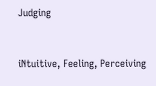Judging


iNtuitive, Feeling, Perceiving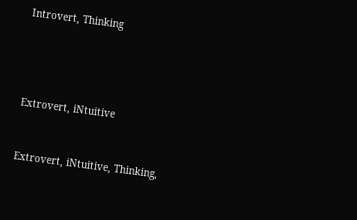Introvert, Thinking




Extrovert, iNtuitive


Extrovert, iNtuitive, Thinking,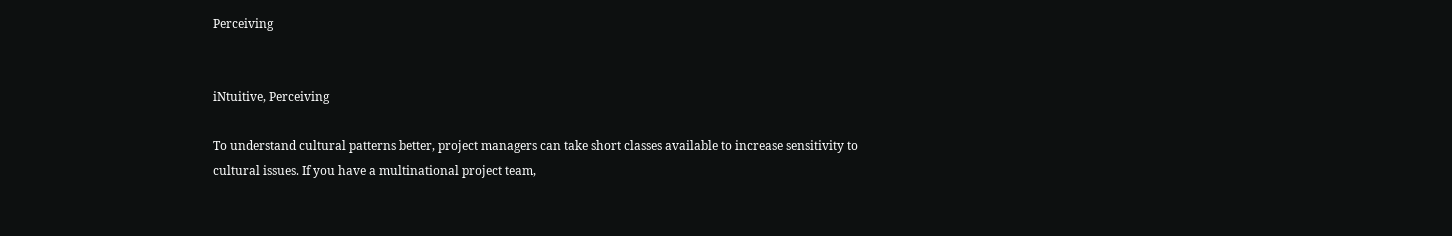Perceiving


iNtuitive, Perceiving

To understand cultural patterns better, project managers can take short classes available to increase sensitivity to cultural issues. If you have a multinational project team,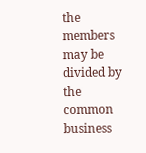the members may be divided by the common business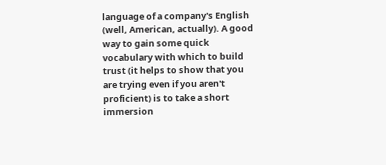language of a company's English (well, American, actually). A good way to gain some quick vocabulary with which to build trust (it helps to show that you are trying even if you aren't proficient) is to take a short immersion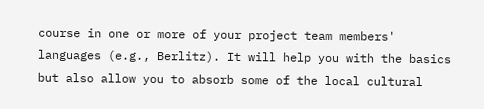course in one or more of your project team members' languages (e.g., Berlitz). It will help you with the basics but also allow you to absorb some of the local cultural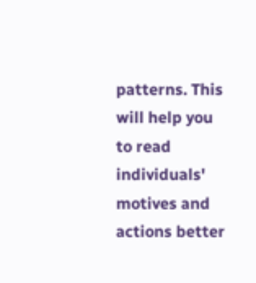patterns. This will help you to read individuals' motives and actions better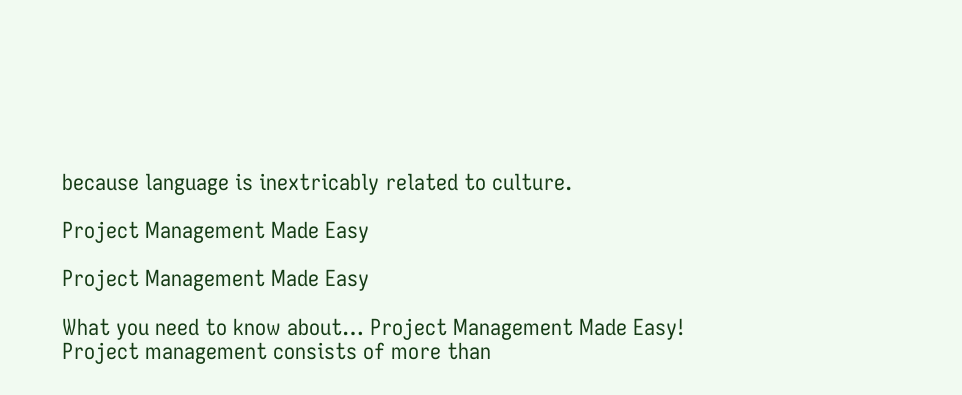because language is inextricably related to culture.

Project Management Made Easy

Project Management Made Easy

What you need to know about… Project Management Made Easy! Project management consists of more than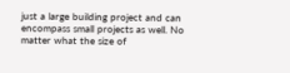just a large building project and can encompass small projects as well. No matter what the size of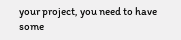your project, you need to have some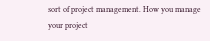sort of project management. How you manage your project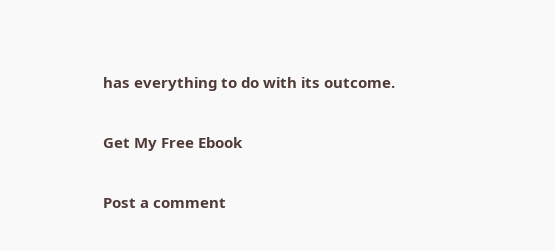has everything to do with its outcome.

Get My Free Ebook

Post a comment